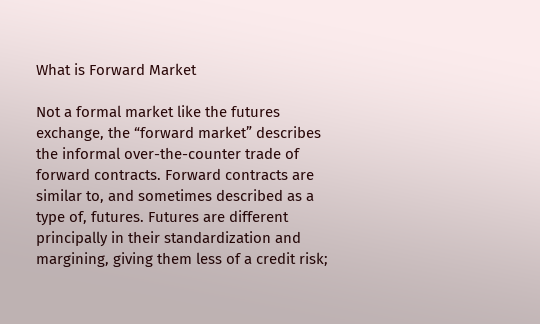What is Forward Market

Not a formal market like the futures exchange, the “forward market” describes the informal over-the-counter trade of forward contracts. Forward contracts are similar to, and sometimes described as a type of, futures. Futures are different principally in their standardization and margining, giving them less of a credit risk;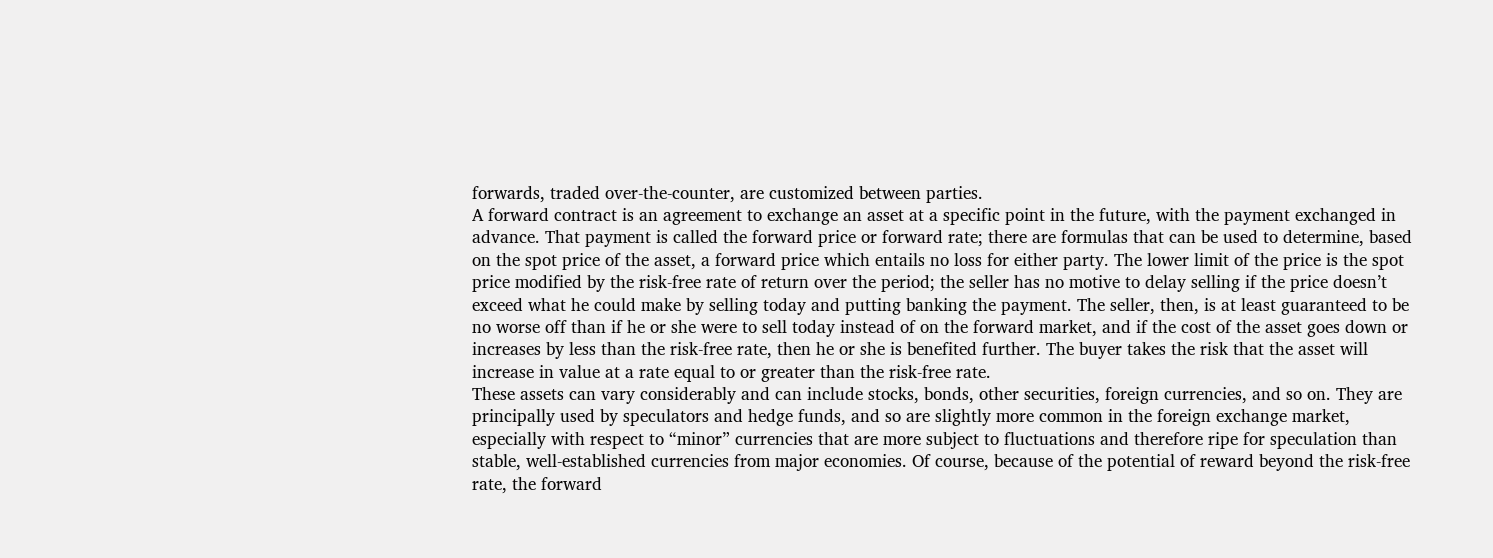forwards, traded over-the-counter, are customized between parties.
A forward contract is an agreement to exchange an asset at a specific point in the future, with the payment exchanged in advance. That payment is called the forward price or forward rate; there are formulas that can be used to determine, based on the spot price of the asset, a forward price which entails no loss for either party. The lower limit of the price is the spot price modified by the risk-free rate of return over the period; the seller has no motive to delay selling if the price doesn’t exceed what he could make by selling today and putting banking the payment. The seller, then, is at least guaranteed to be no worse off than if he or she were to sell today instead of on the forward market, and if the cost of the asset goes down or increases by less than the risk-free rate, then he or she is benefited further. The buyer takes the risk that the asset will increase in value at a rate equal to or greater than the risk-free rate.
These assets can vary considerably and can include stocks, bonds, other securities, foreign currencies, and so on. They are principally used by speculators and hedge funds, and so are slightly more common in the foreign exchange market, especially with respect to “minor” currencies that are more subject to fluctuations and therefore ripe for speculation than stable, well-established currencies from major economies. Of course, because of the potential of reward beyond the risk-free rate, the forward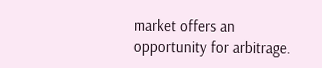market offers an opportunity for arbitrage.